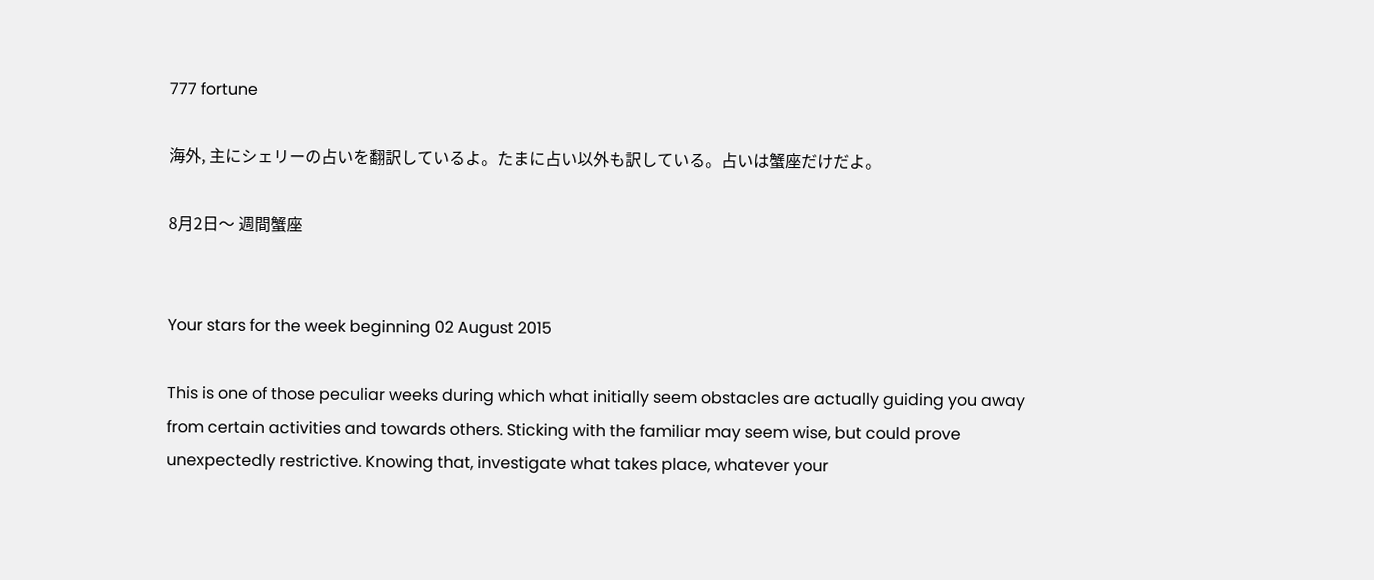777 fortune

海外, 主にシェリーの占いを翻訳しているよ。たまに占い以外も訳している。占いは蟹座だけだよ。

8月2日〜 週間蟹座


Your stars for the week beginning 02 August 2015

This is one of those peculiar weeks during which what initially seem obstacles are actually guiding you away from certain activities and towards others. Sticking with the familiar may seem wise, but could prove unexpectedly restrictive. Knowing that, investigate what takes place, whatever your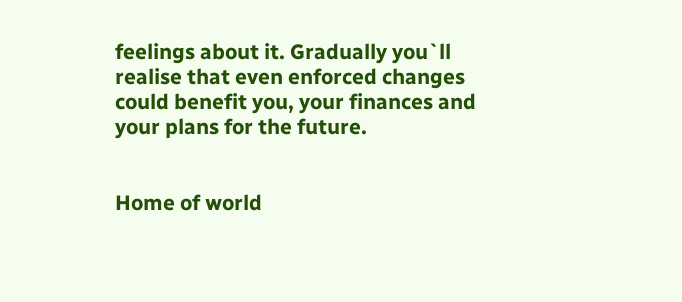feelings about it. Gradually you`ll realise that even enforced changes could benefit you, your finances and your plans for the future.


Home of world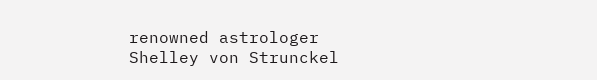renowned astrologer Shelley von Strunckel